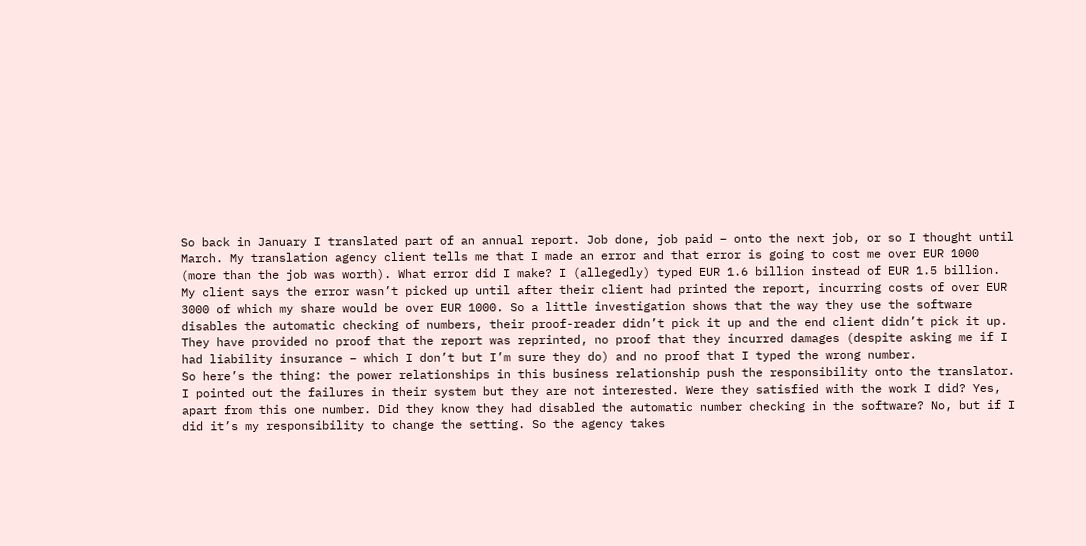So back in January I translated part of an annual report. Job done, job paid – onto the next job, or so I thought until March. My translation agency client tells me that I made an error and that error is going to cost me over EUR 1000 (more than the job was worth). What error did I make? I (allegedly) typed EUR 1.6 billion instead of EUR 1.5 billion. My client says the error wasn’t picked up until after their client had printed the report, incurring costs of over EUR 3000 of which my share would be over EUR 1000. So a little investigation shows that the way they use the software disables the automatic checking of numbers, their proof-reader didn’t pick it up and the end client didn’t pick it up. They have provided no proof that the report was reprinted, no proof that they incurred damages (despite asking me if I had liability insurance – which I don’t but I’m sure they do) and no proof that I typed the wrong number.
So here’s the thing: the power relationships in this business relationship push the responsibility onto the translator. I pointed out the failures in their system but they are not interested. Were they satisfied with the work I did? Yes, apart from this one number. Did they know they had disabled the automatic number checking in the software? No, but if I did it’s my responsibility to change the setting. So the agency takes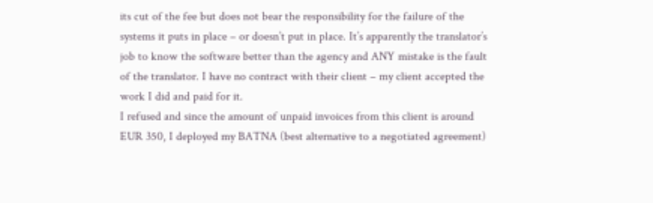its cut of the fee but does not bear the responsibility for the failure of the systems it puts in place – or doesn’t put in place. It’s apparently the translator’s job to know the software better than the agency and ANY mistake is the fault of the translator. I have no contract with their client – my client accepted the work I did and paid for it.
I refused and since the amount of unpaid invoices from this client is around EUR 350, I deployed my BATNA (best alternative to a negotiated agreement)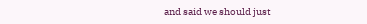and said we should just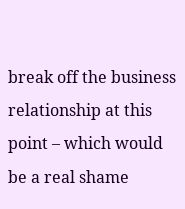break off the business relationship at this point – which would be a real shame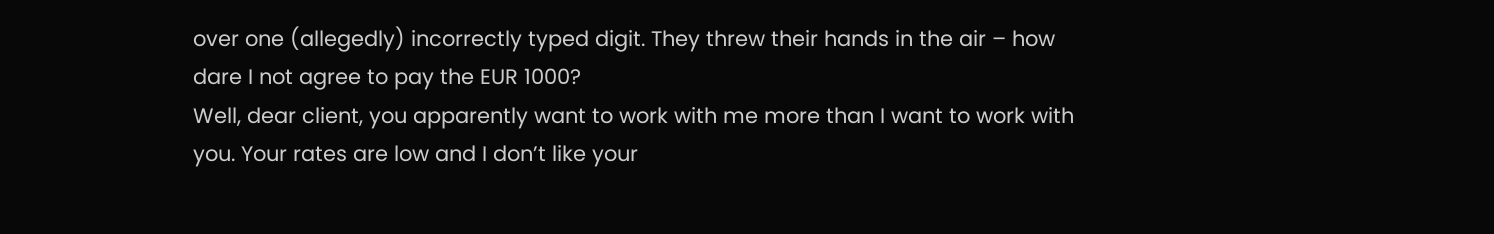over one (allegedly) incorrectly typed digit. They threw their hands in the air – how dare I not agree to pay the EUR 1000?
Well, dear client, you apparently want to work with me more than I want to work with you. Your rates are low and I don’t like your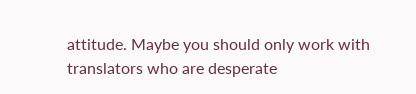attitude. Maybe you should only work with translators who are desperate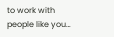to work with people like you…